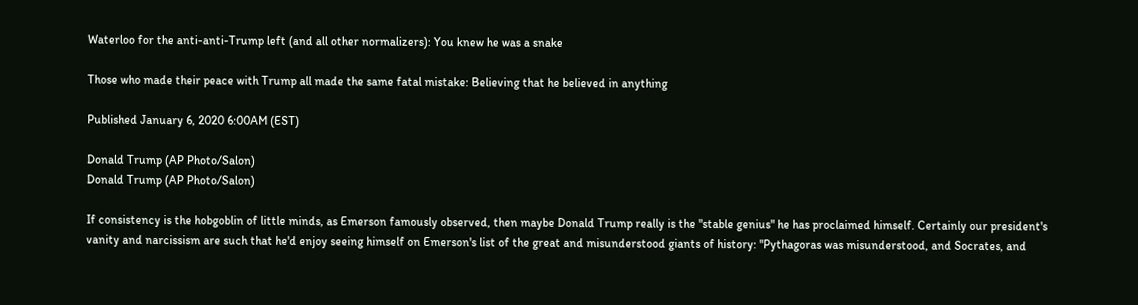Waterloo for the anti-anti-Trump left (and all other normalizers): You knew he was a snake

Those who made their peace with Trump all made the same fatal mistake: Believing that he believed in anything

Published January 6, 2020 6:00AM (EST)

Donald Trump (AP Photo/Salon)
Donald Trump (AP Photo/Salon)

If consistency is the hobgoblin of little minds, as Emerson famously observed, then maybe Donald Trump really is the "stable genius" he has proclaimed himself. Certainly our president's vanity and narcissism are such that he'd enjoy seeing himself on Emerson's list of the great and misunderstood giants of history: "Pythagoras was misunderstood, and Socrates, and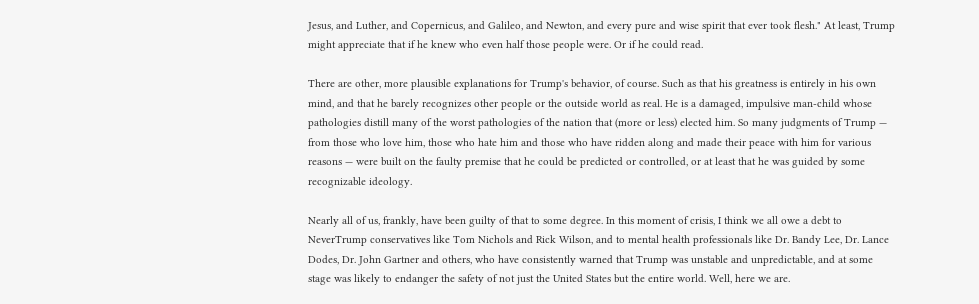Jesus, and Luther, and Copernicus, and Galileo, and Newton, and every pure and wise spirit that ever took flesh." At least, Trump might appreciate that if he knew who even half those people were. Or if he could read.

There are other, more plausible explanations for Trump's behavior, of course. Such as that his greatness is entirely in his own mind, and that he barely recognizes other people or the outside world as real. He is a damaged, impulsive man-child whose pathologies distill many of the worst pathologies of the nation that (more or less) elected him. So many judgments of Trump — from those who love him, those who hate him and those who have ridden along and made their peace with him for various reasons — were built on the faulty premise that he could be predicted or controlled, or at least that he was guided by some recognizable ideology.

Nearly all of us, frankly, have been guilty of that to some degree. In this moment of crisis, I think we all owe a debt to NeverTrump conservatives like Tom Nichols and Rick Wilson, and to mental health professionals like Dr. Bandy Lee, Dr. Lance Dodes, Dr. John Gartner and others, who have consistently warned that Trump was unstable and unpredictable, and at some stage was likely to endanger the safety of not just the United States but the entire world. Well, here we are.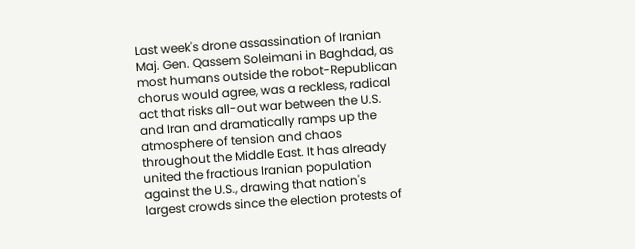Last week's drone assassination of Iranian Maj. Gen. Qassem Soleimani in Baghdad, as most humans outside the robot-Republican chorus would agree, was a reckless, radical act that risks all-out war between the U.S. and Iran and dramatically ramps up the atmosphere of tension and chaos throughout the Middle East. It has already united the fractious Iranian population against the U.S., drawing that nation's largest crowds since the election protests of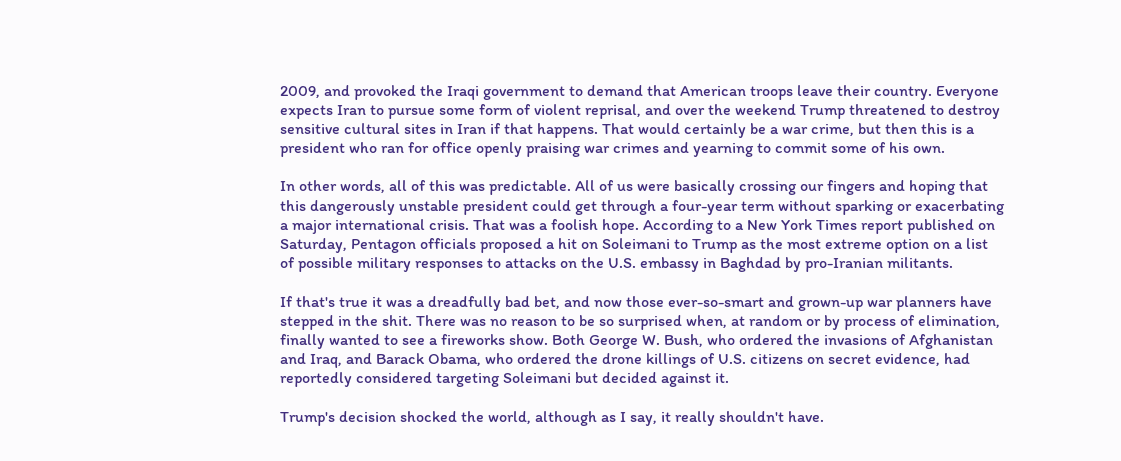2009, and provoked the Iraqi government to demand that American troops leave their country. Everyone expects Iran to pursue some form of violent reprisal, and over the weekend Trump threatened to destroy sensitive cultural sites in Iran if that happens. That would certainly be a war crime, but then this is a president who ran for office openly praising war crimes and yearning to commit some of his own.

In other words, all of this was predictable. All of us were basically crossing our fingers and hoping that this dangerously unstable president could get through a four-year term without sparking or exacerbating a major international crisis. That was a foolish hope. According to a New York Times report published on Saturday, Pentagon officials proposed a hit on Soleimani to Trump as the most extreme option on a list of possible military responses to attacks on the U.S. embassy in Baghdad by pro-Iranian militants.

If that's true it was a dreadfully bad bet, and now those ever-so-smart and grown-up war planners have stepped in the shit. There was no reason to be so surprised when, at random or by process of elimination, finally wanted to see a fireworks show. Both George W. Bush, who ordered the invasions of Afghanistan and Iraq, and Barack Obama, who ordered the drone killings of U.S. citizens on secret evidence, had reportedly considered targeting Soleimani but decided against it.

Trump's decision shocked the world, although as I say, it really shouldn't have.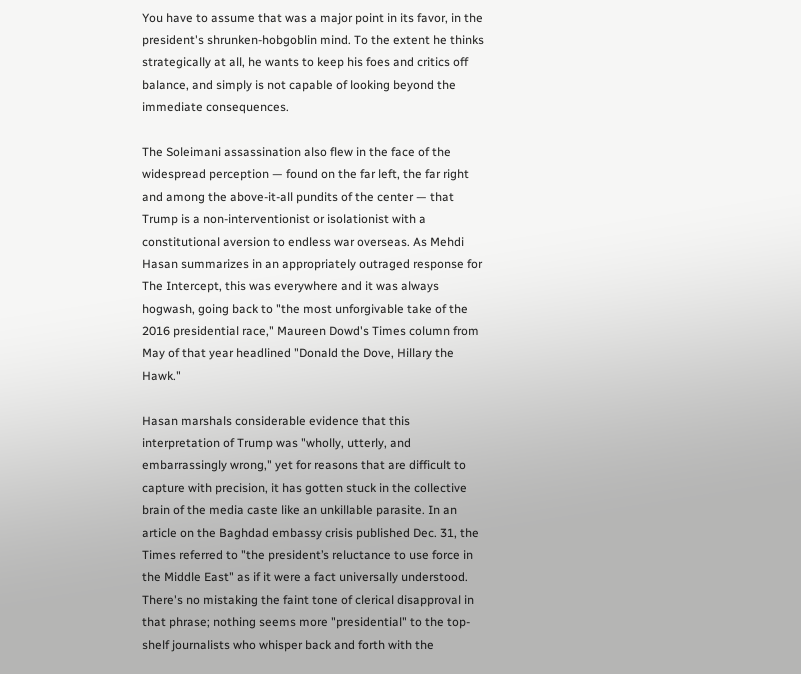You have to assume that was a major point in its favor, in the president's shrunken-hobgoblin mind. To the extent he thinks strategically at all, he wants to keep his foes and critics off balance, and simply is not capable of looking beyond the immediate consequences.

The Soleimani assassination also flew in the face of the widespread perception — found on the far left, the far right and among the above-it-all pundits of the center — that Trump is a non-interventionist or isolationist with a constitutional aversion to endless war overseas. As Mehdi Hasan summarizes in an appropriately outraged response for The Intercept, this was everywhere and it was always hogwash, going back to "the most unforgivable take of the 2016 presidential race," Maureen Dowd's Times column from May of that year headlined "Donald the Dove, Hillary the Hawk."

Hasan marshals considerable evidence that this interpretation of Trump was "wholly, utterly, and embarrassingly wrong," yet for reasons that are difficult to capture with precision, it has gotten stuck in the collective brain of the media caste like an unkillable parasite. In an article on the Baghdad embassy crisis published Dec. 31, the Times referred to "the president’s reluctance to use force in the Middle East" as if it were a fact universally understood. There's no mistaking the faint tone of clerical disapproval in that phrase; nothing seems more "presidential" to the top-shelf journalists who whisper back and forth with the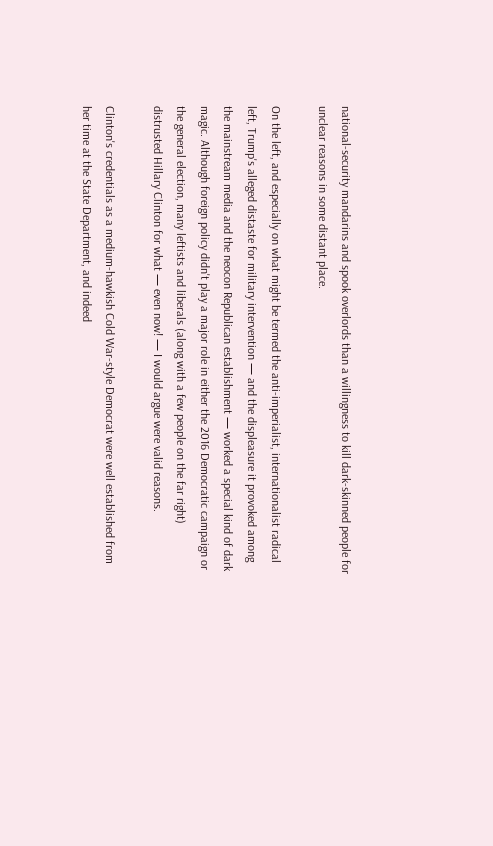national-security mandarins and spook overlords than a willingness to kill dark-skinned people for unclear reasons in some distant place.

On the left, and especially on what might be termed the anti-imperialist, internationalist radical left, Trump's alleged distaste for military intervention — and the displeasure it provoked among the mainstream media and the neocon Republican establishment — worked a special kind of dark magic. Although foreign policy didn't play a major role in either the 2016 Democratic campaign or the general election, many leftists and liberals (along with a few people on the far right) distrusted Hillary Clinton for what — even now! — I would argue were valid reasons.

Clinton's credentials as a medium-hawkish Cold War-style Democrat were well established from her time at the State Department, and indeed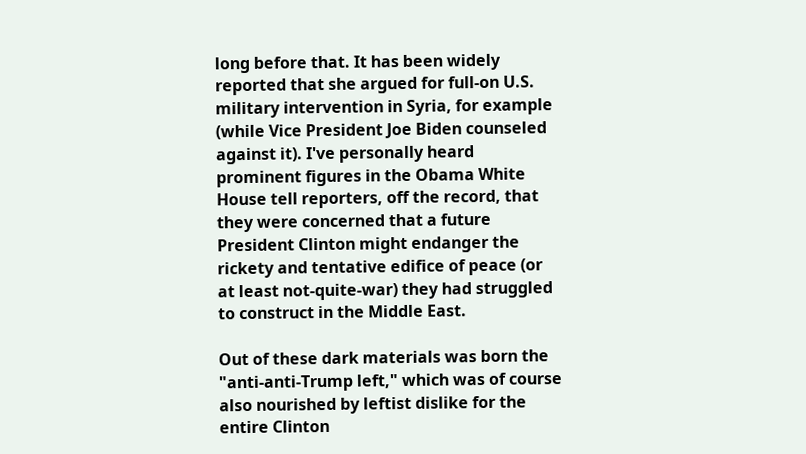long before that. It has been widely reported that she argued for full-on U.S. military intervention in Syria, for example (while Vice President Joe Biden counseled against it). I've personally heard prominent figures in the Obama White House tell reporters, off the record, that they were concerned that a future President Clinton might endanger the rickety and tentative edifice of peace (or at least not-quite-war) they had struggled to construct in the Middle East.

Out of these dark materials was born the "anti-anti-Trump left," which was of course also nourished by leftist dislike for the entire Clinton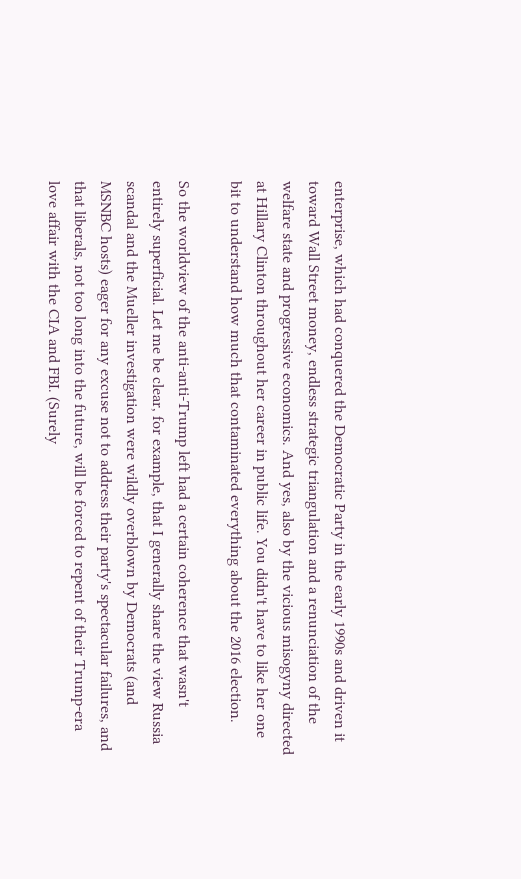enterprise, which had conquered the Democratic Party in the early 1990s and driven it toward Wall Street money, endless strategic triangulation and a renunciation of the welfare state and progressive economics. And yes, also by the vicious misogyny directed at Hillary Clinton throughout her career in public life. You didn't have to like her one bit to understand how much that contaminated everything about the 2016 election.

So the worldview of the anti-anti-Trump left had a certain coherence that wasn't entirely superficial. Let me be clear, for example, that I generally share the view Russia scandal and the Mueller investigation were wildly overblown by Democrats (and MSNBC hosts) eager for any excuse not to address their party's spectacular failures, and that liberals, not too long into the future, will be forced to repent of their Trump-era love affair with the CIA and FBI. (Surely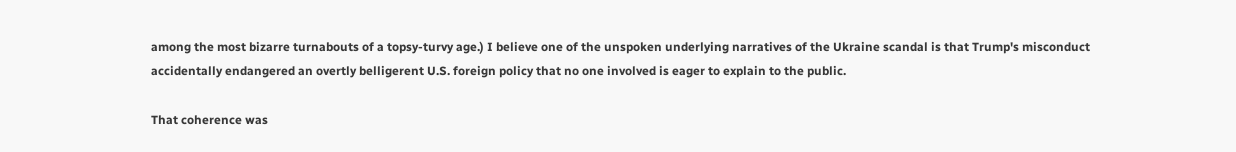among the most bizarre turnabouts of a topsy-turvy age.) I believe one of the unspoken underlying narratives of the Ukraine scandal is that Trump's misconduct accidentally endangered an overtly belligerent U.S. foreign policy that no one involved is eager to explain to the public.

That coherence was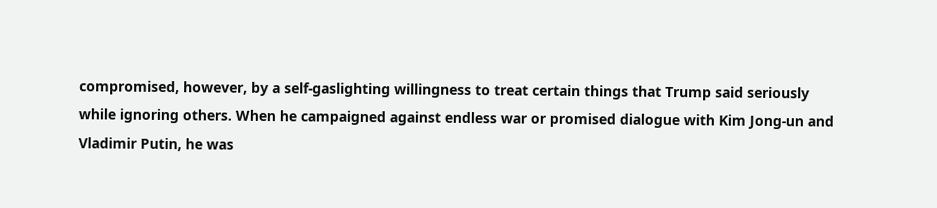compromised, however, by a self-gaslighting willingness to treat certain things that Trump said seriously while ignoring others. When he campaigned against endless war or promised dialogue with Kim Jong-un and Vladimir Putin, he was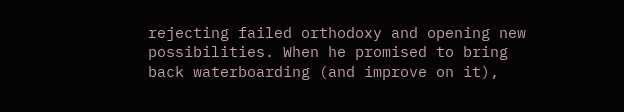rejecting failed orthodoxy and opening new possibilities. When he promised to bring back waterboarding (and improve on it),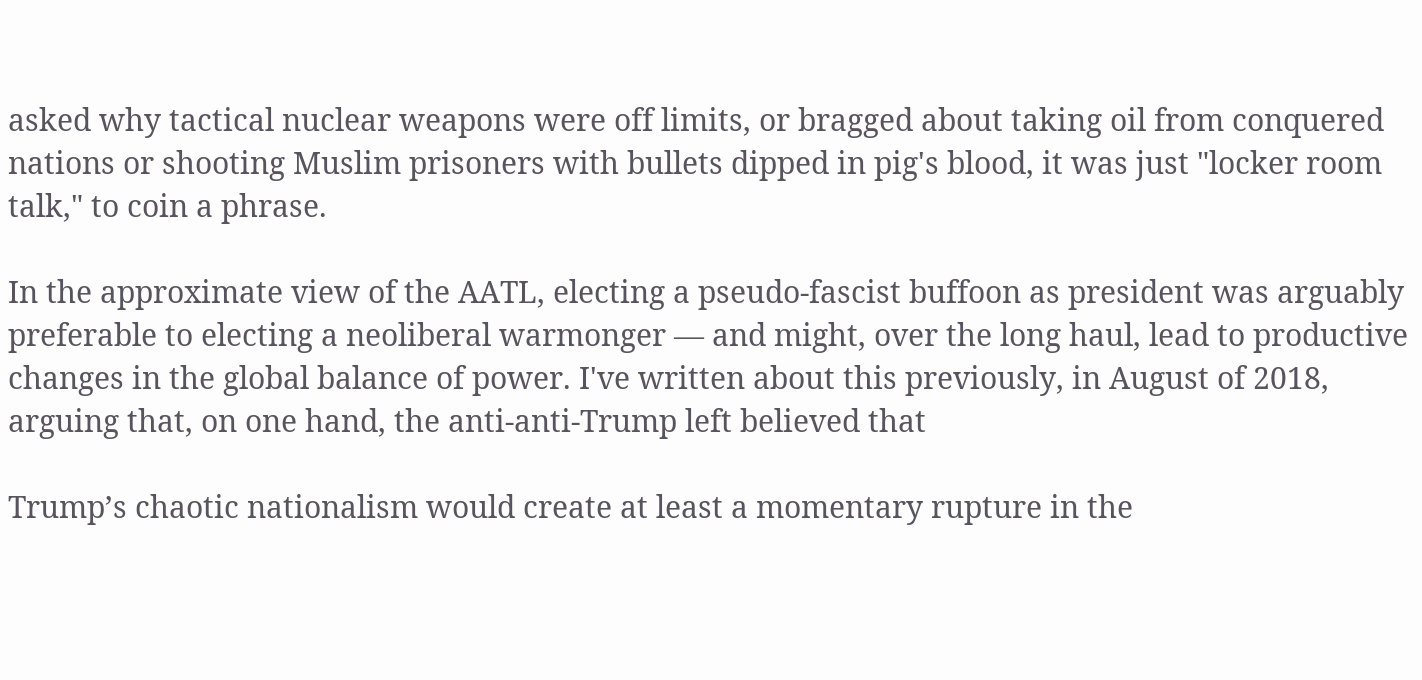asked why tactical nuclear weapons were off limits, or bragged about taking oil from conquered nations or shooting Muslim prisoners with bullets dipped in pig's blood, it was just "locker room talk," to coin a phrase.

In the approximate view of the AATL, electing a pseudo-fascist buffoon as president was arguably preferable to electing a neoliberal warmonger — and might, over the long haul, lead to productive changes in the global balance of power. I've written about this previously, in August of 2018, arguing that, on one hand, the anti-anti-Trump left believed that

Trump’s chaotic nationalism would create at least a momentary rupture in the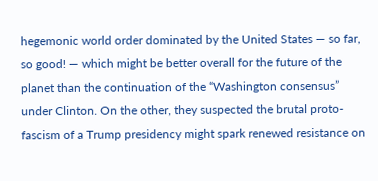hegemonic world order dominated by the United States — so far, so good! — which might be better overall for the future of the planet than the continuation of the “Washington consensus” under Clinton. On the other, they suspected the brutal proto-fascism of a Trump presidency might spark renewed resistance on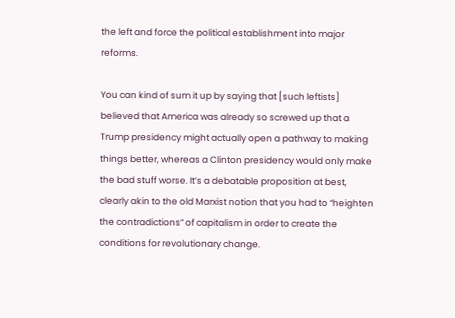the left and force the political establishment into major reforms.

You can kind of sum it up by saying that [such leftists] believed that America was already so screwed up that a Trump presidency might actually open a pathway to making things better, whereas a Clinton presidency would only make the bad stuff worse. It’s a debatable proposition at best, clearly akin to the old Marxist notion that you had to “heighten the contradictions” of capitalism in order to create the conditions for revolutionary change.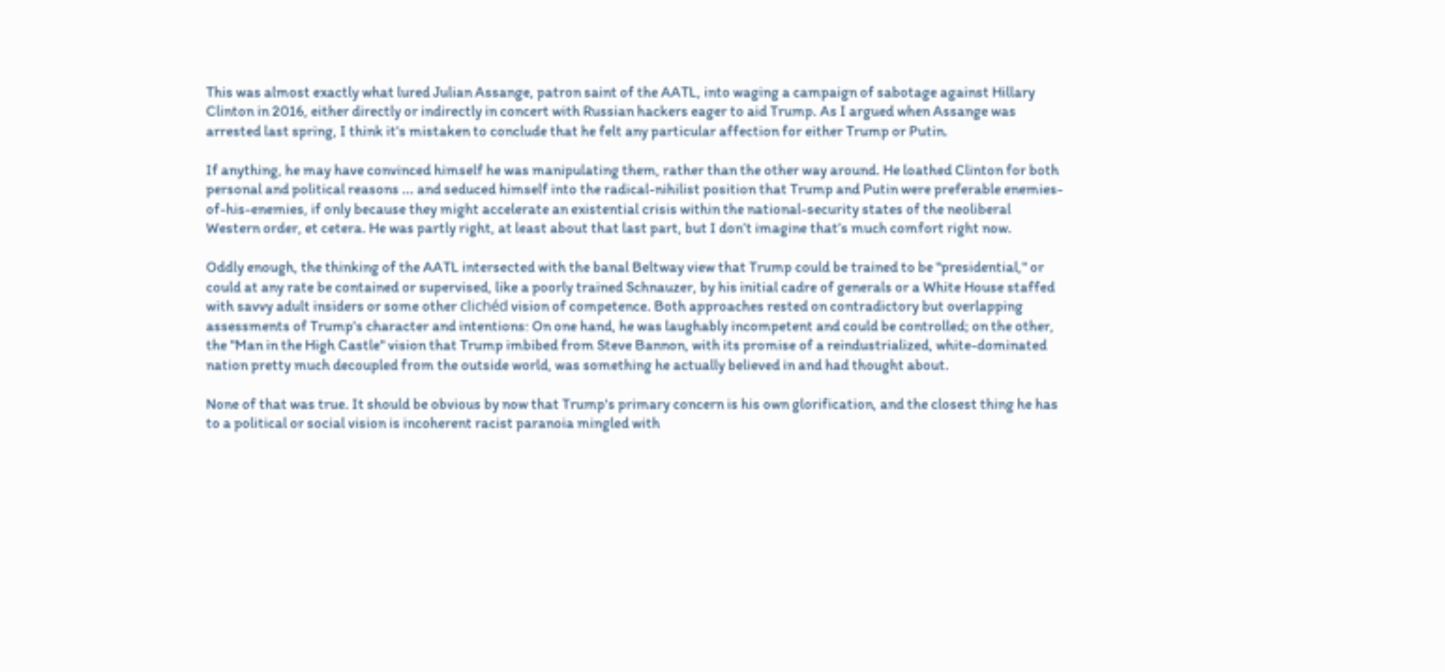This was almost exactly what lured Julian Assange, patron saint of the AATL, into waging a campaign of sabotage against Hillary Clinton in 2016, either directly or indirectly in concert with Russian hackers eager to aid Trump. As I argued when Assange was arrested last spring, I think it's mistaken to conclude that he felt any particular affection for either Trump or Putin.

If anything, he may have convinced himself he was manipulating them, rather than the other way around. He loathed Clinton for both personal and political reasons ... and seduced himself into the radical-nihilist position that Trump and Putin were preferable enemies-of-his-enemies, if only because they might accelerate an existential crisis within the national-security states of the neoliberal Western order, et cetera. He was partly right, at least about that last part, but I don’t imagine that’s much comfort right now.

Oddly enough, the thinking of the AATL intersected with the banal Beltway view that Trump could be trained to be "presidential," or could at any rate be contained or supervised, like a poorly trained Schnauzer, by his initial cadre of generals or a White House staffed with savvy adult insiders or some other clichéd vision of competence. Both approaches rested on contradictory but overlapping assessments of Trump's character and intentions: On one hand, he was laughably incompetent and could be controlled; on the other, the "Man in the High Castle" vision that Trump imbibed from Steve Bannon, with its promise of a reindustrialized, white-dominated nation pretty much decoupled from the outside world, was something he actually believed in and had thought about.

None of that was true. It should be obvious by now that Trump's primary concern is his own glorification, and the closest thing he has to a political or social vision is incoherent racist paranoia mingled with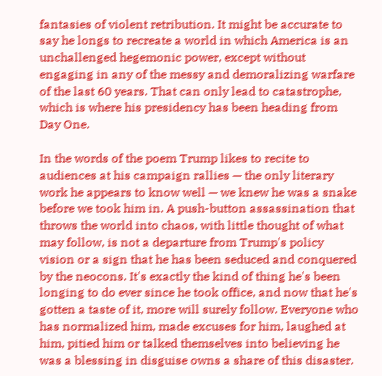fantasies of violent retribution. It might be accurate to say he longs to recreate a world in which America is an unchallenged hegemonic power, except without engaging in any of the messy and demoralizing warfare of the last 60 years. That can only lead to catastrophe, which is where his presidency has been heading from Day One.

In the words of the poem Trump likes to recite to audiences at his campaign rallies — the only literary work he appears to know well — we knew he was a snake before we took him in. A push-button assassination that throws the world into chaos, with little thought of what may follow, is not a departure from Trump's policy vision or a sign that he has been seduced and conquered by the neocons. It's exactly the kind of thing he's been longing to do ever since he took office, and now that he's gotten a taste of it, more will surely follow. Everyone who has normalized him, made excuses for him, laughed at him, pitied him or talked themselves into believing he was a blessing in disguise owns a share of this disaster.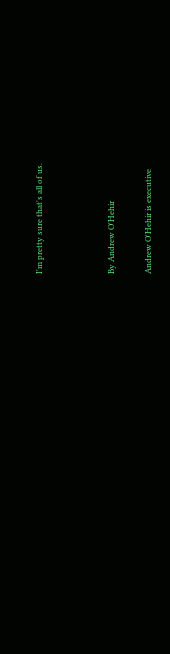I'm pretty sure that's all of us.



By Andrew O'Hehir

Andrew O'Hehir is executive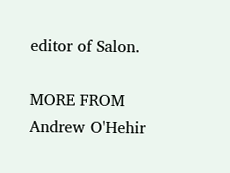editor of Salon.

MORE FROM Andrew O'Hehir